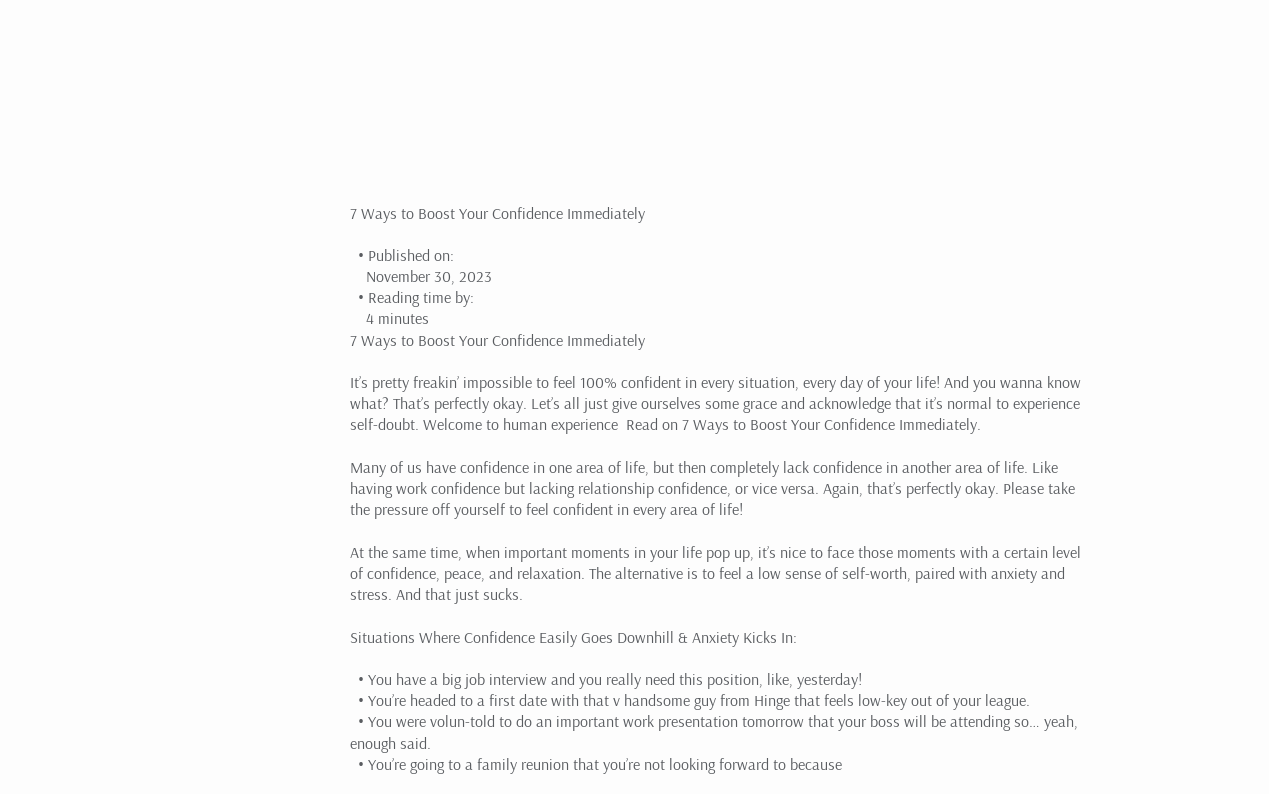7 Ways to Boost Your Confidence Immediately

  • Published on:
    November 30, 2023
  • Reading time by:
    4 minutes
7 Ways to Boost Your Confidence Immediately

It’s pretty freakin’ impossible to feel 100% confident in every situation, every day of your life! And you wanna know what? That’s perfectly okay. Let’s all just give ourselves some grace and acknowledge that it’s normal to experience self-doubt. Welcome to human experience  Read on 7 Ways to Boost Your Confidence Immediately.

Many of us have confidence in one area of life, but then completely lack confidence in another area of life. Like having work confidence but lacking relationship confidence, or vice versa. Again, that’s perfectly okay. Please take the pressure off yourself to feel confident in every area of life!

At the same time, when important moments in your life pop up, it’s nice to face those moments with a certain level of confidence, peace, and relaxation. The alternative is to feel a low sense of self-worth, paired with anxiety and stress. And that just sucks.

Situations Where Confidence Easily Goes Downhill & Anxiety Kicks In:

  • You have a big job interview and you really need this position, like, yesterday!
  • You’re headed to a first date with that v handsome guy from Hinge that feels low-key out of your league.
  • You were volun-told to do an important work presentation tomorrow that your boss will be attending so… yeah, enough said.
  • You’re going to a family reunion that you’re not looking forward to because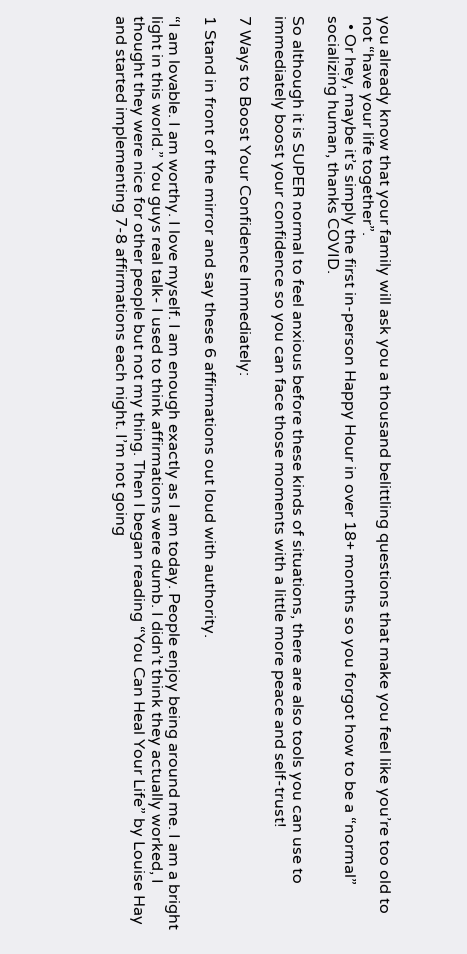you already know that your family will ask you a thousand belittling questions that make you feel like you’re too old to not “have your life together”.
  • Or hey, maybe it’s simply the first in-person Happy Hour in over 18+ months so you forgot how to be a “normal” socializing human, thanks COVID.

So although it is SUPER normal to feel anxious before these kinds of situations, there are also tools you can use to immediately boost your confidence so you can face those moments with a little more peace and self-trust!

7 Ways to Boost Your Confidence Immediately:

1 Stand in front of the mirror and say these 6 affirmations out loud with authority.

“I am lovable. I am worthy. I love myself. I am enough exactly as I am today. People enjoy being around me. I am a bright light in this world.” You guys real talk- I used to think affirmations were dumb. I didn’t think they actually worked, I thought they were nice for other people but not my thing. Then I began reading “You Can Heal Your Life” by Louise Hay and started implementing 7-8 affirmations each night. I’m not going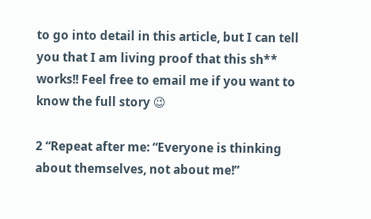to go into detail in this article, but I can tell you that I am living proof that this sh** works!! Feel free to email me if you want to know the full story 😉

2 “Repeat after me: “Everyone is thinking about themselves, not about me!”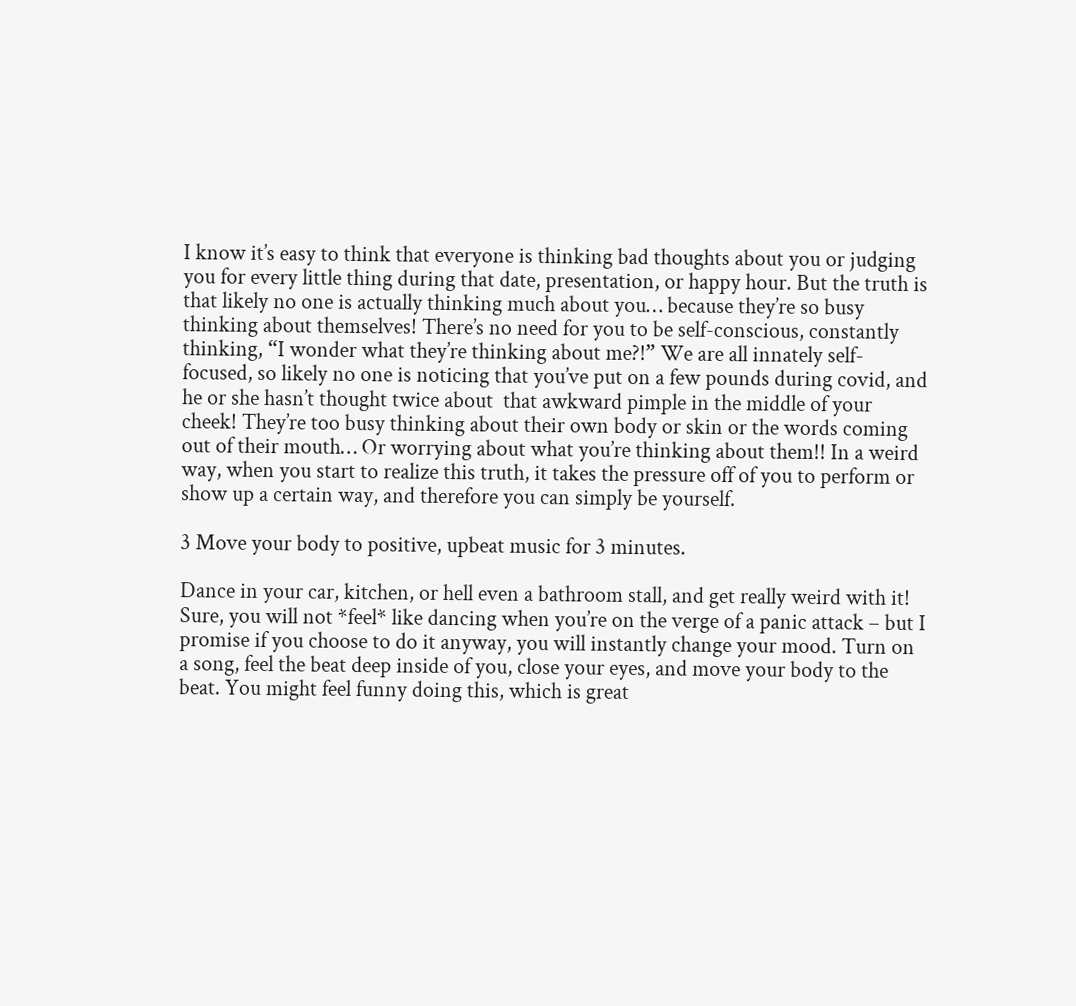I know it’s easy to think that everyone is thinking bad thoughts about you or judging you for every little thing during that date, presentation, or happy hour. But the truth is that likely no one is actually thinking much about you… because they’re so busy thinking about themselves! There’s no need for you to be self-conscious, constantly thinking, “I wonder what they’re thinking about me?!” We are all innately self-focused, so likely no one is noticing that you’ve put on a few pounds during covid, and he or she hasn’t thought twice about  that awkward pimple in the middle of your cheek! They’re too busy thinking about their own body or skin or the words coming out of their mouth… Or worrying about what you’re thinking about them!! In a weird way, when you start to realize this truth, it takes the pressure off of you to perform or show up a certain way, and therefore you can simply be yourself.

3 Move your body to positive, upbeat music for 3 minutes.

Dance in your car, kitchen, or hell even a bathroom stall, and get really weird with it!  Sure, you will not *feel* like dancing when you’re on the verge of a panic attack – but I promise if you choose to do it anyway, you will instantly change your mood. Turn on a song, feel the beat deep inside of you, close your eyes, and move your body to the beat. You might feel funny doing this, which is great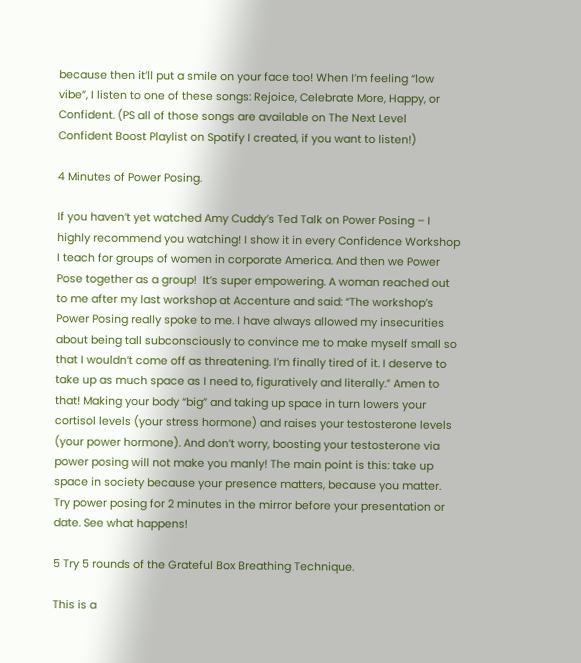because then it’ll put a smile on your face too! When I’m feeling “low vibe”, I listen to one of these songs: Rejoice, Celebrate More, Happy, or Confident. (PS all of those songs are available on The Next Level Confident Boost Playlist on Spotify I created, if you want to listen!)

4 Minutes of Power Posing.

If you haven’t yet watched Amy Cuddy’s Ted Talk on Power Posing – I highly recommend you watching! I show it in every Confidence Workshop I teach for groups of women in corporate America. And then we Power Pose together as a group!  It’s super empowering. A woman reached out to me after my last workshop at Accenture and said: “The workshop’s Power Posing really spoke to me. I have always allowed my insecurities about being tall subconsciously to convince me to make myself small so that I wouldn’t come off as threatening. I’m finally tired of it. I deserve to take up as much space as I need to, figuratively and literally.” Amen to that! Making your body “big” and taking up space in turn lowers your cortisol levels (your stress hormone) and raises your testosterone levels (your power hormone). And don’t worry, boosting your testosterone via power posing will not make you manly! The main point is this: take up space in society because your presence matters, because you matter. Try power posing for 2 minutes in the mirror before your presentation or date. See what happens!

5 Try 5 rounds of the Grateful Box Breathing Technique.

This is a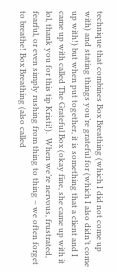technique that combines Box Breathing (which I did not come up with) and stating things you’re grateful for (which I also didn’t come up with!) but when put together, it is something that a client and I came up with called The Grateful Box (okay fine, she came up with it lol, thank you for this tip Kristi!).  When we’re nervous, frustrated, fearful, or even simply rushing from thing to thing – we often forget to breathe! Box Breathing (also called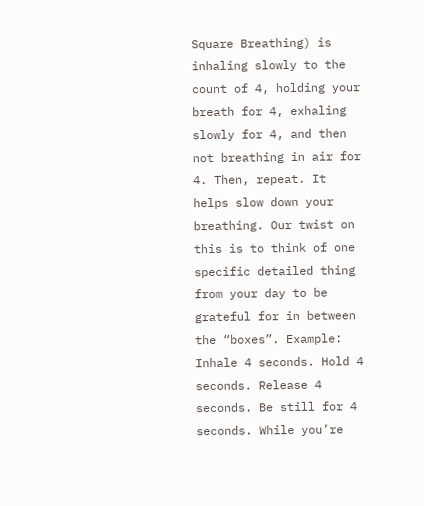Square Breathing) is inhaling slowly to the count of 4, holding your breath for 4, exhaling slowly for 4, and then not breathing in air for 4. Then, repeat. It helps slow down your breathing. Our twist on this is to think of one specific detailed thing from your day to be grateful for in between the “boxes”. Example: Inhale 4 seconds. Hold 4 seconds. Release 4 seconds. Be still for 4 seconds. While you’re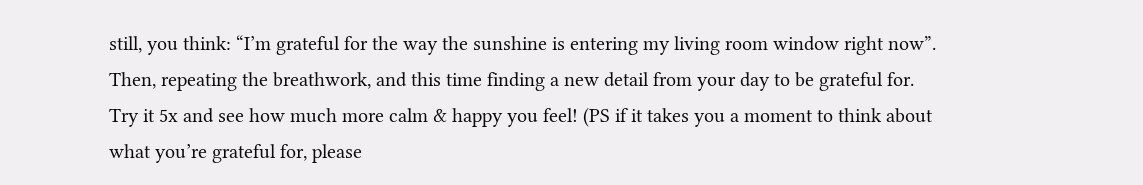still, you think: “I’m grateful for the way the sunshine is entering my living room window right now”.  Then, repeating the breathwork, and this time finding a new detail from your day to be grateful for. Try it 5x and see how much more calm & happy you feel! (PS if it takes you a moment to think about what you’re grateful for, please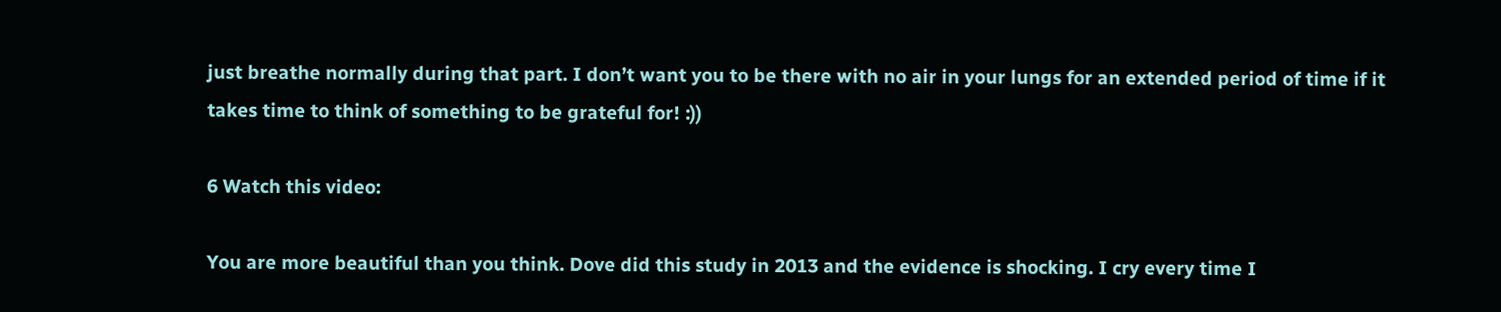just breathe normally during that part. I don’t want you to be there with no air in your lungs for an extended period of time if it takes time to think of something to be grateful for! :))

6 Watch this video:

You are more beautiful than you think. Dove did this study in 2013 and the evidence is shocking. I cry every time I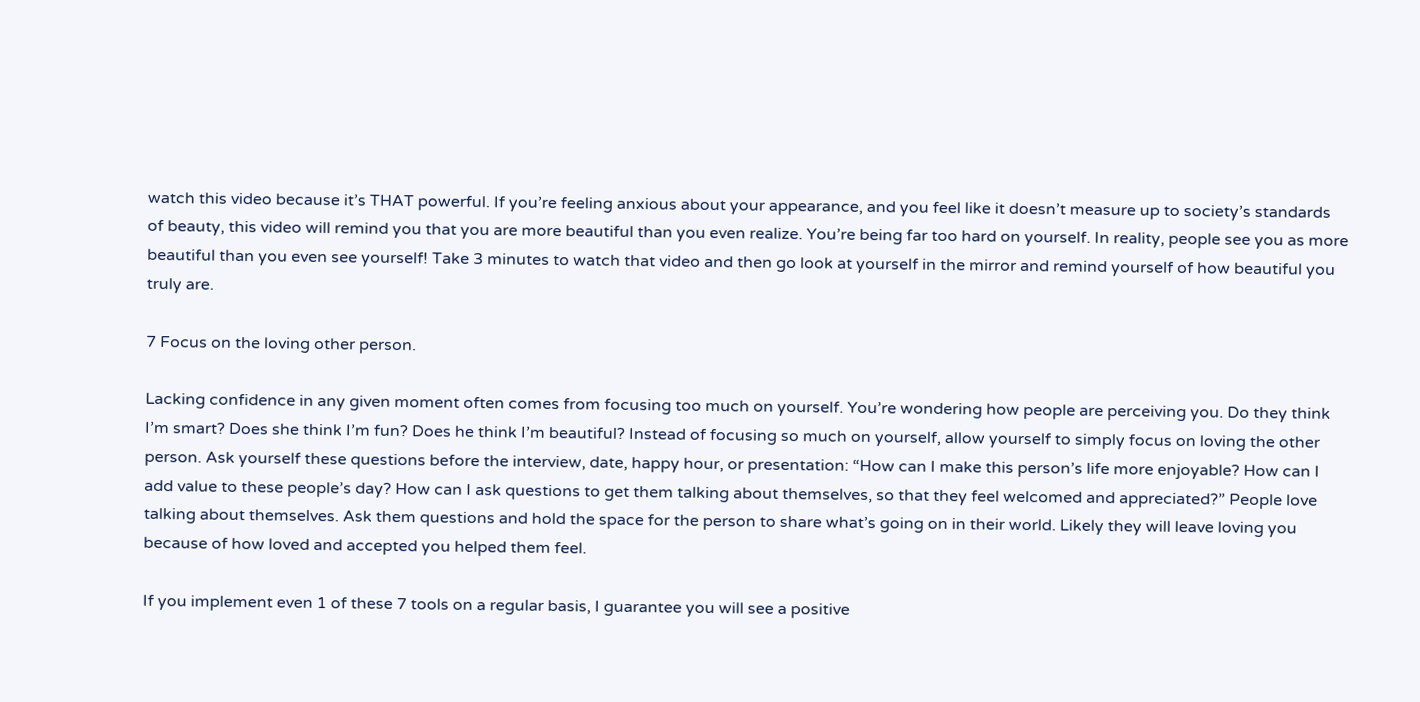watch this video because it’s THAT powerful. If you’re feeling anxious about your appearance, and you feel like it doesn’t measure up to society’s standards of beauty, this video will remind you that you are more beautiful than you even realize. You’re being far too hard on yourself. In reality, people see you as more beautiful than you even see yourself! Take 3 minutes to watch that video and then go look at yourself in the mirror and remind yourself of how beautiful you truly are.

7 Focus on the loving other person.

Lacking confidence in any given moment often comes from focusing too much on yourself. You’re wondering how people are perceiving you. Do they think I’m smart? Does she think I’m fun? Does he think I’m beautiful? Instead of focusing so much on yourself, allow yourself to simply focus on loving the other person. Ask yourself these questions before the interview, date, happy hour, or presentation: “How can I make this person’s life more enjoyable? How can I add value to these people’s day? How can I ask questions to get them talking about themselves, so that they feel welcomed and appreciated?” People love talking about themselves. Ask them questions and hold the space for the person to share what’s going on in their world. Likely they will leave loving you because of how loved and accepted you helped them feel.

If you implement even 1 of these 7 tools on a regular basis, I guarantee you will see a positive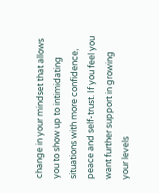change in your mindset that allows you to show up to intimidating situations with more confidence, peace and self-trust. If you feel you want further support in growing your levels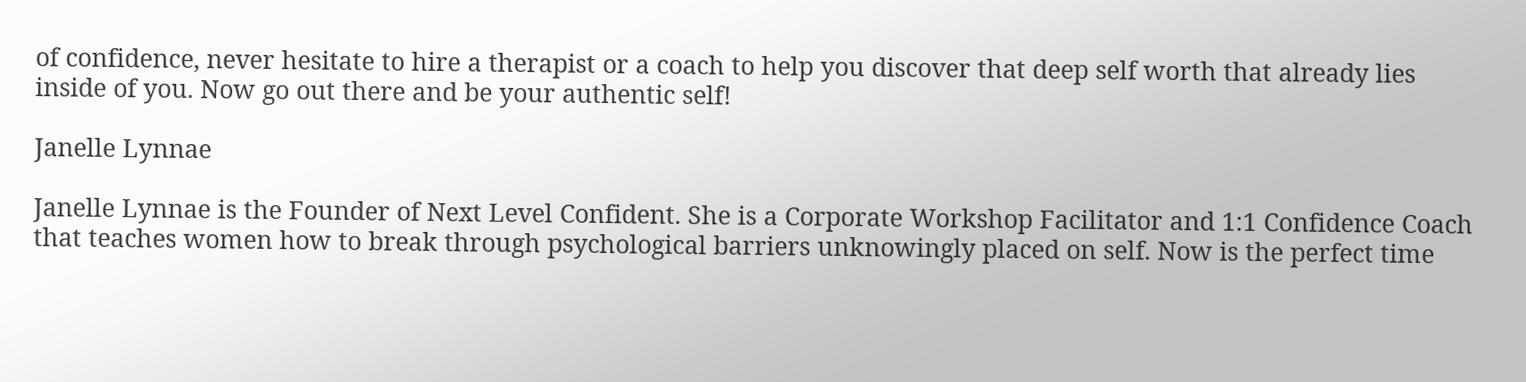of confidence, never hesitate to hire a therapist or a coach to help you discover that deep self worth that already lies inside of you. Now go out there and be your authentic self!

Janelle Lynnae

Janelle Lynnae is the Founder of Next Level Confident. She is a Corporate Workshop Facilitator and 1:1 Confidence Coach that teaches women how to break through psychological barriers unknowingly placed on self. Now is the perfect time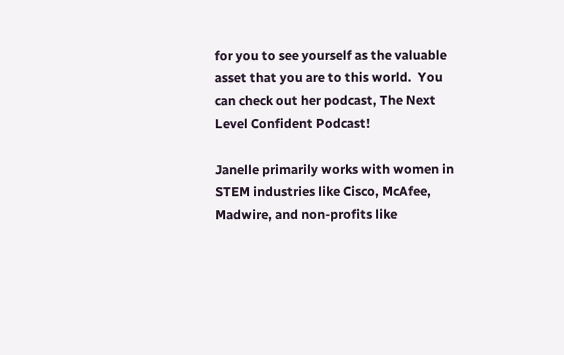for you to see yourself as the valuable asset that you are to this world.  You can check out her podcast, The Next Level Confident Podcast!

Janelle primarily works with women in STEM industries like Cisco, McAfee, Madwire, and non-profits like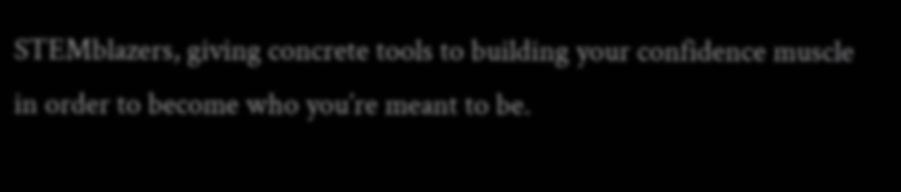STEMblazers, giving concrete tools to building your confidence muscle in order to become who you’re meant to be.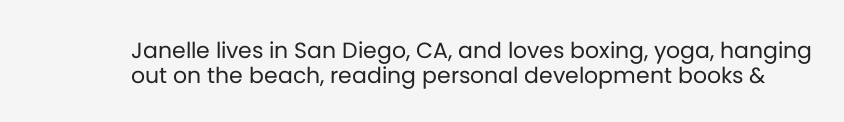Janelle lives in San Diego, CA, and loves boxing, yoga, hanging out on the beach, reading personal development books &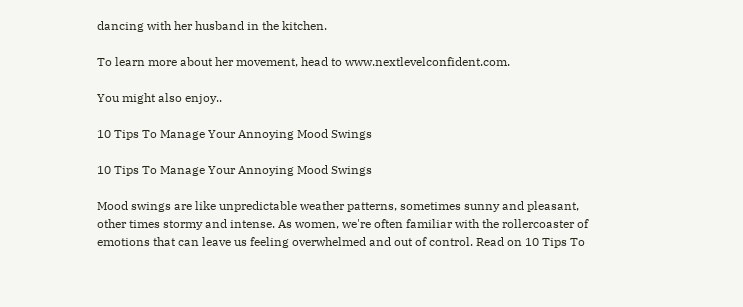dancing with her husband in the kitchen.

To learn more about her movement, head to www.nextlevelconfident.com.

You might also enjoy..

10 Tips To Manage Your Annoying Mood Swings

10 Tips To Manage Your Annoying Mood Swings

Mood swings are like unpredictable weather patterns, sometimes sunny and pleasant, other times stormy and intense. As women, we're often familiar with the rollercoaster of emotions that can leave us feeling overwhelmed and out of control. Read on 10 Tips To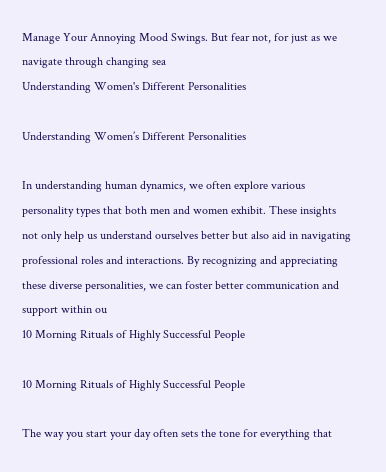Manage Your Annoying Mood Swings. But fear not, for just as we navigate through changing sea
Understanding Women's Different Personalities

Understanding Women’s Different Personalities

In understanding human dynamics, we often explore various personality types that both men and women exhibit. These insights not only help us understand ourselves better but also aid in navigating professional roles and interactions. By recognizing and appreciating these diverse personalities, we can foster better communication and support within ou
10 Morning Rituals of Highly Successful People

10 Morning Rituals of Highly Successful People

The way you start your day often sets the tone for everything that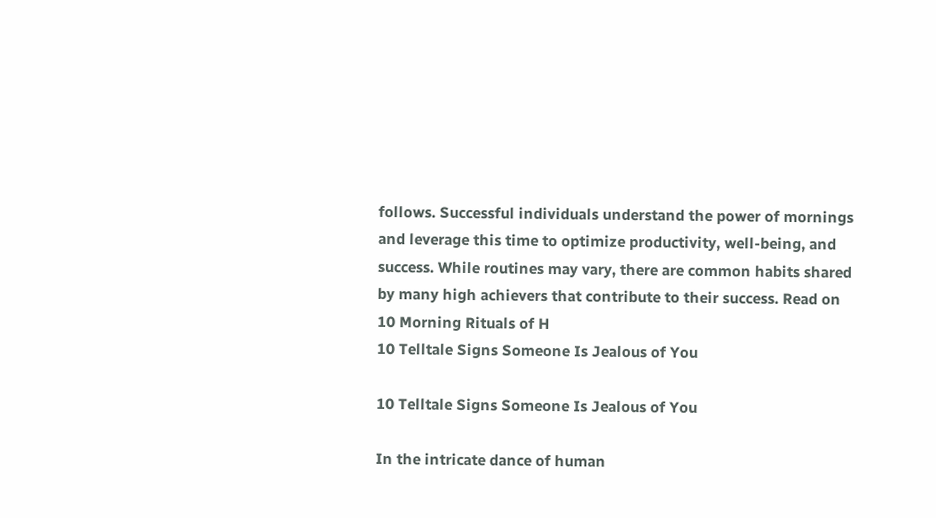follows. Successful individuals understand the power of mornings and leverage this time to optimize productivity, well-being, and success. While routines may vary, there are common habits shared by many high achievers that contribute to their success. Read on 10 Morning Rituals of H
10 Telltale Signs Someone Is Jealous of You

10 Telltale Signs Someone Is Jealous of You

In the intricate dance of human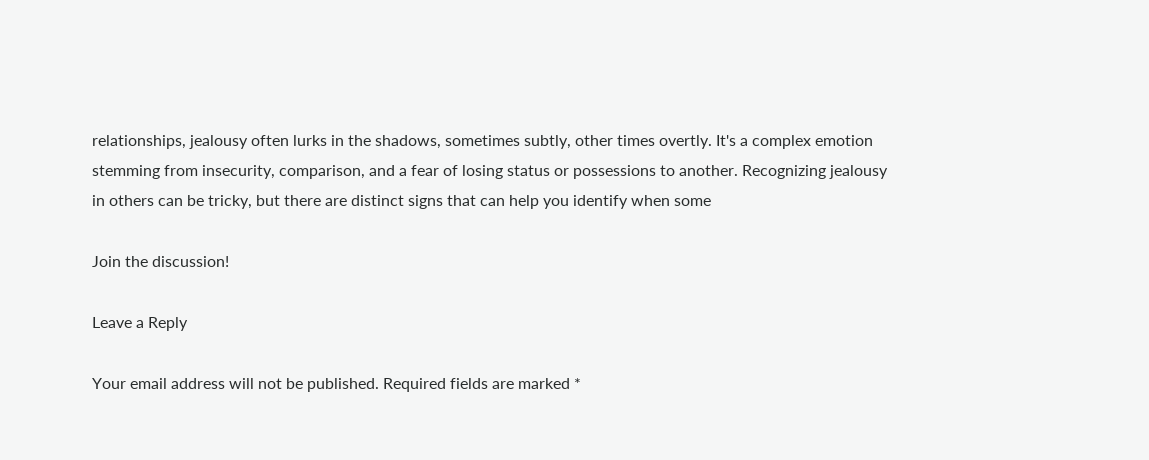relationships, jealousy often lurks in the shadows, sometimes subtly, other times overtly. It's a complex emotion stemming from insecurity, comparison, and a fear of losing status or possessions to another. Recognizing jealousy in others can be tricky, but there are distinct signs that can help you identify when some

Join the discussion!

Leave a Reply

Your email address will not be published. Required fields are marked *